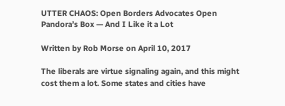UTTER CHAOS: Open Borders Advocates Open Pandora’s Box — And I Like it a Lot

Written by Rob Morse on April 10, 2017

The liberals are virtue signaling again, and this might cost them a lot. Some states and cities have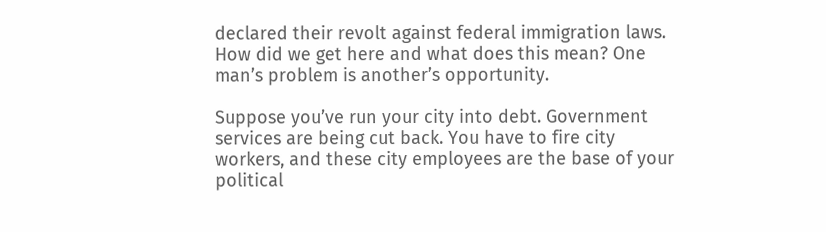declared their revolt against federal immigration laws. How did we get here and what does this mean? One man’s problem is another’s opportunity.

Suppose you’ve run your city into debt. Government services are being cut back. You have to fire city workers, and these city employees are the base of your political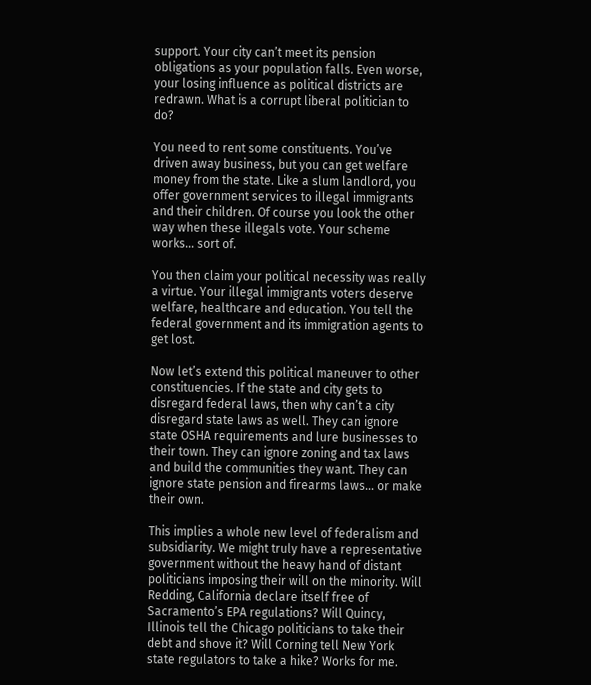support. Your city can’t meet its pension obligations as your population falls. Even worse, your losing influence as political districts are redrawn. What is a corrupt liberal politician to do?

You need to rent some constituents. You’ve driven away business, but you can get welfare money from the state. Like a slum landlord, you offer government services to illegal immigrants and their children. Of course you look the other way when these illegals vote. Your scheme works… sort of.

You then claim your political necessity was really a virtue. Your illegal immigrants voters deserve welfare, healthcare and education. You tell the federal government and its immigration agents to get lost.

Now let’s extend this political maneuver to other constituencies. If the state and city gets to disregard federal laws, then why can’t a city disregard state laws as well. They can ignore state OSHA requirements and lure businesses to their town. They can ignore zoning and tax laws and build the communities they want. They can ignore state pension and firearms laws… or make their own.

This implies a whole new level of federalism and subsidiarity. We might truly have a representative government without the heavy hand of distant politicians imposing their will on the minority. Will Redding, California declare itself free of Sacramento’s EPA regulations? Will Quincy, Illinois tell the Chicago politicians to take their debt and shove it? Will Corning tell New York state regulators to take a hike? Works for me.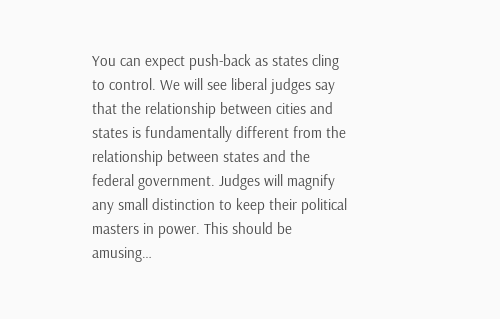You can expect push-back as states cling to control. We will see liberal judges say that the relationship between cities and states is fundamentally different from the relationship between states and the federal government. Judges will magnify any small distinction to keep their political masters in power. This should be amusing…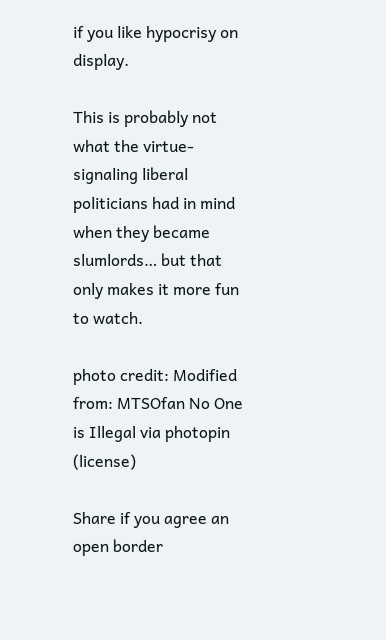if you like hypocrisy on display.

This is probably not what the virtue-signaling liberal politicians had in mind when they became slumlords… but that only makes it more fun to watch.

photo credit: Modified from: MTSOfan No One is Illegal via photopin (license)

Share if you agree an open border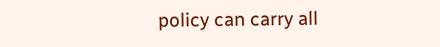policy can carry all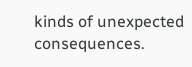kinds of unexpected consequences.